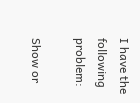I have the following problem:

Show or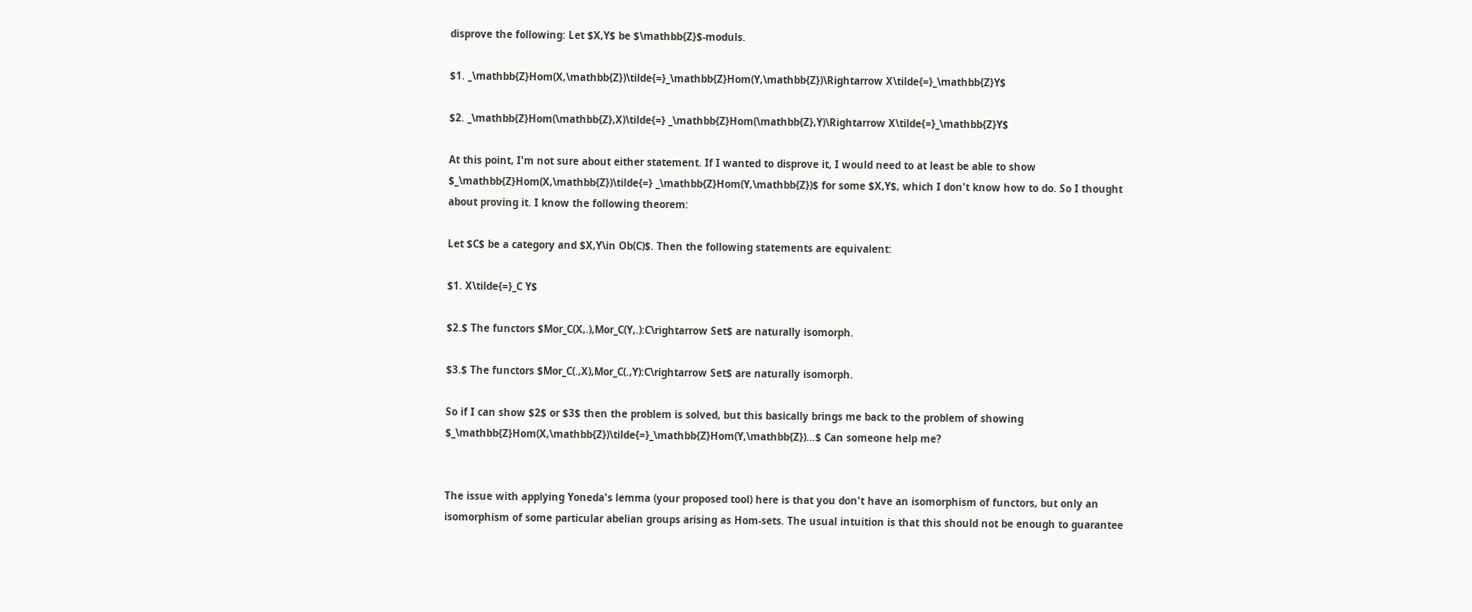disprove the following: Let $X,Y$ be $\mathbb{Z}$-moduls.

$1. _\mathbb{Z}Hom(X,\mathbb{Z})\tilde{=}_\mathbb{Z}Hom(Y,\mathbb{Z})\Rightarrow X\tilde{=}_\mathbb{Z}Y$

$2. _\mathbb{Z}Hom(\mathbb{Z},X)\tilde{=} _\mathbb{Z}Hom(\mathbb{Z},Y)\Rightarrow X\tilde{=}_\mathbb{Z}Y$

At this point, I'm not sure about either statement. If I wanted to disprove it, I would need to at least be able to show $_\mathbb{Z}Hom(X,\mathbb{Z})\tilde{=} _\mathbb{Z}Hom(Y,\mathbb{Z})$ for some $X,Y$, which I don't know how to do. So I thought about proving it. I know the following theorem:

Let $C$ be a category and $X,Y\in Ob(C)$. Then the following statements are equivalent:

$1. X\tilde{=}_C Y$

$2.$ The functors $Mor_C(X,.),Mor_C(Y,.):C\rightarrow Set$ are naturally isomorph.

$3.$ The functors $Mor_C(.,X),Mor_C(.,Y):C\rightarrow Set$ are naturally isomorph.

So if I can show $2$ or $3$ then the problem is solved, but this basically brings me back to the problem of showing $_\mathbb{Z}Hom(X,\mathbb{Z})\tilde{=}_\mathbb{Z}Hom(Y,\mathbb{Z})...$ Can someone help me?


The issue with applying Yoneda's lemma (your proposed tool) here is that you don't have an isomorphism of functors, but only an isomorphism of some particular abelian groups arising as Hom-sets. The usual intuition is that this should not be enough to guarantee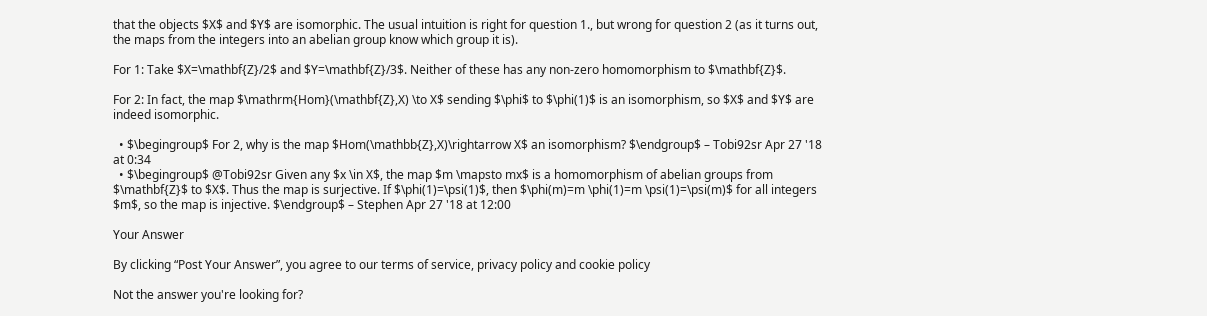that the objects $X$ and $Y$ are isomorphic. The usual intuition is right for question 1., but wrong for question 2 (as it turns out, the maps from the integers into an abelian group know which group it is).

For 1: Take $X=\mathbf{Z}/2$ and $Y=\mathbf{Z}/3$. Neither of these has any non-zero homomorphism to $\mathbf{Z}$.

For 2: In fact, the map $\mathrm{Hom}(\mathbf{Z},X) \to X$ sending $\phi$ to $\phi(1)$ is an isomorphism, so $X$ and $Y$ are indeed isomorphic.

  • $\begingroup$ For 2, why is the map $Hom(\mathbb{Z},X)\rightarrow X$ an isomorphism? $\endgroup$ – Tobi92sr Apr 27 '18 at 0:34
  • $\begingroup$ @Tobi92sr Given any $x \in X$, the map $m \mapsto mx$ is a homomorphism of abelian groups from $\mathbf{Z}$ to $X$. Thus the map is surjective. If $\phi(1)=\psi(1)$, then $\phi(m)=m \phi(1)=m \psi(1)=\psi(m)$ for all integers $m$, so the map is injective. $\endgroup$ – Stephen Apr 27 '18 at 12:00

Your Answer

By clicking “Post Your Answer”, you agree to our terms of service, privacy policy and cookie policy

Not the answer you're looking for?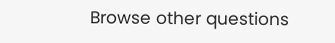Browse other questions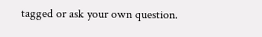tagged or ask your own question.